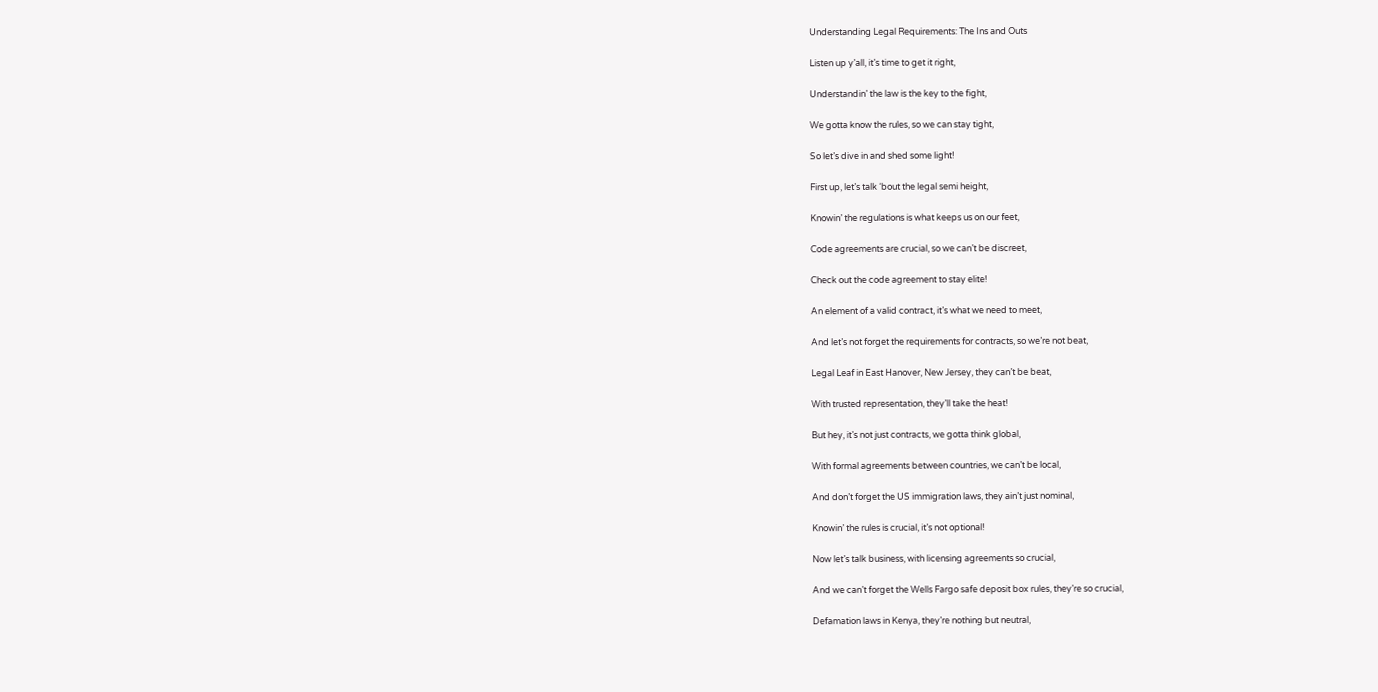Understanding Legal Requirements: The Ins and Outs

Listen up y’all, it’s time to get it right,

Understandin’ the law is the key to the fight,

We gotta know the rules, so we can stay tight,

So let’s dive in and shed some light!

First up, let’s talk ‘bout the legal semi height,

Knowin’ the regulations is what keeps us on our feet,

Code agreements are crucial, so we can’t be discreet,

Check out the code agreement to stay elite!

An element of a valid contract, it’s what we need to meet,

And let’s not forget the requirements for contracts, so we’re not beat,

Legal Leaf in East Hanover, New Jersey, they can’t be beat,

With trusted representation, they’ll take the heat!

But hey, it’s not just contracts, we gotta think global,

With formal agreements between countries, we can’t be local,

And don’t forget the US immigration laws, they ain’t just nominal,

Knowin’ the rules is crucial, it’s not optional!

Now let’s talk business, with licensing agreements so crucial,

And we can’t forget the Wells Fargo safe deposit box rules, they’re so crucial,

Defamation laws in Kenya, they’re nothing but neutral,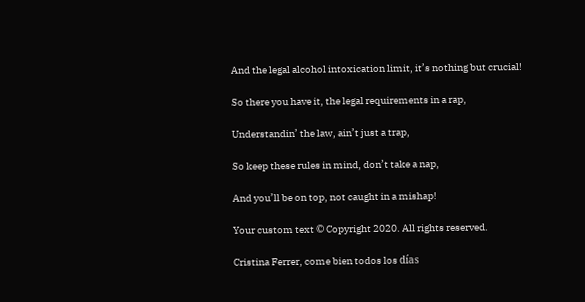And the legal alcohol intoxication limit, it’s nothing but crucial!

So there you have it, the legal requirements in a rap,

Understandin’ the law, ain’t just a trap,

So keep these rules in mind, don’t take a nap,

And you’ll be on top, not caught in a mishap!

Your custom text © Copyright 2020. All rights reserved.

Cristina Ferrer, come bien todos los días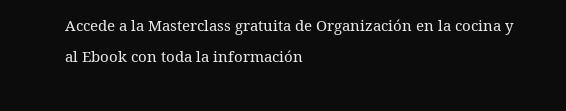Accede a la Masterclass gratuita de Organización en la cocina y al Ebook con toda la información